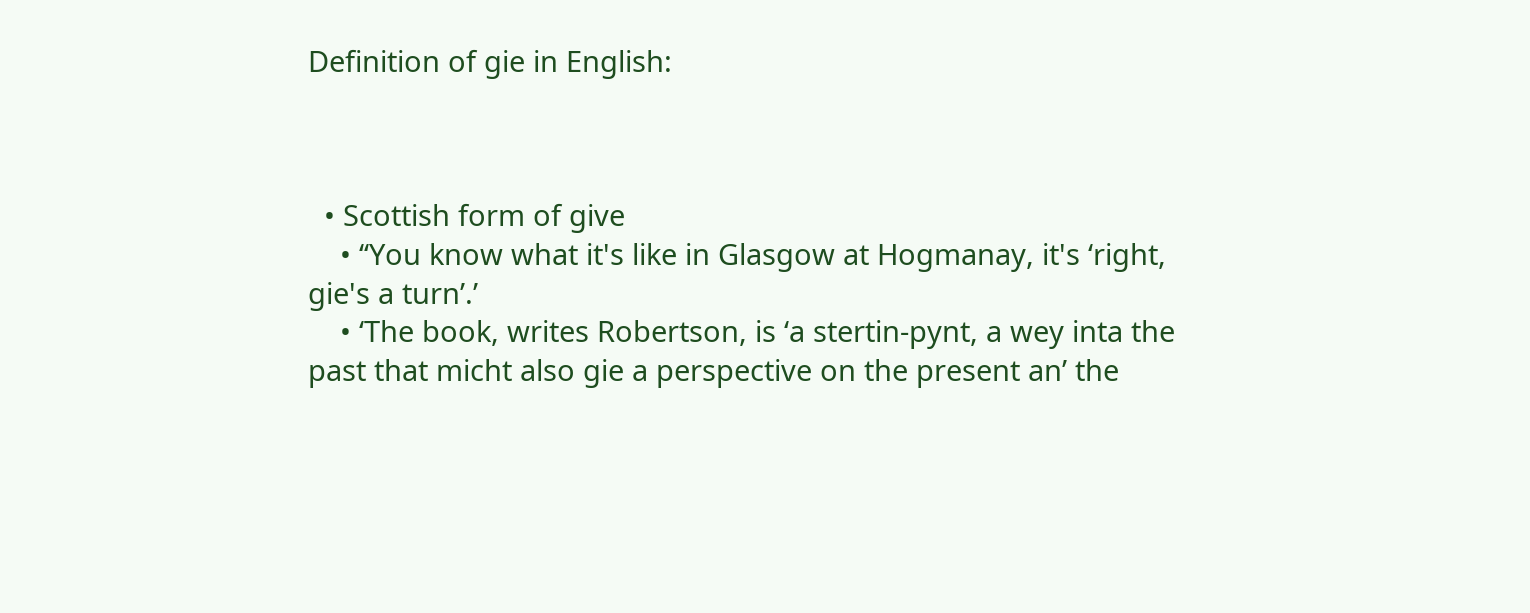Definition of gie in English:



  • Scottish form of give
    • ‘‘You know what it's like in Glasgow at Hogmanay, it's ‘right, gie's a turn’.’
    • ‘The book, writes Robertson, is ‘a stertin-pynt, a wey inta the past that micht also gie a perspective on the present an’ the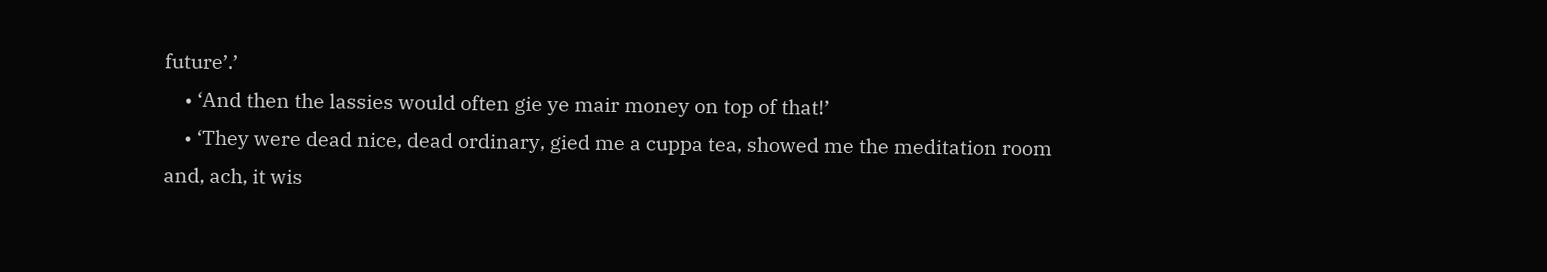future’.’
    • ‘And then the lassies would often gie ye mair money on top of that!’
    • ‘They were dead nice, dead ordinary, gied me a cuppa tea, showed me the meditation room and, ach, it wis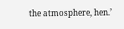the atmosphere, hen.’